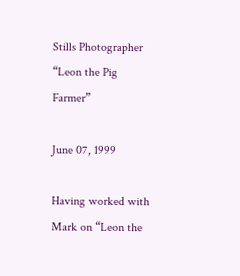Stills Photographer “Leon the Pig Farmer”

June 07, 1999

Having worked with Mark on “Leon the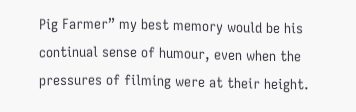Pig Farmer” my best memory would be his continual sense of humour, even when the pressures of filming were at their height.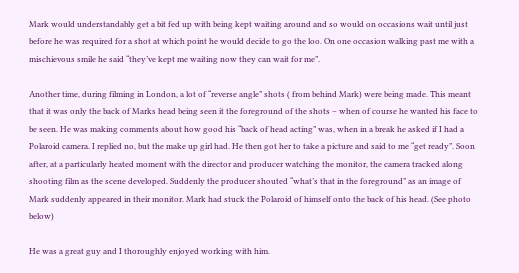Mark would understandably get a bit fed up with being kept waiting around and so would on occasions wait until just before he was required for a shot at which point he would decide to go the loo. On one occasion walking past me with a mischievous smile he said “they’ve kept me waiting now they can wait for me”.

Another time, during filming in London, a lot of “reverse angle” shots ( from behind Mark) were being made. This meant that it was only the back of Marks head being seen it the foreground of the shots – when of course he wanted his face to be seen. He was making comments about how good his “back of head acting” was, when in a break he asked if I had a Polaroid camera. I replied no, but the make up girl had. He then got her to take a picture and said to me “get ready”. Soon after, at a particularly heated moment with the director and producer watching the monitor, the camera tracked along shooting film as the scene developed. Suddenly the producer shouted “what’s that in the foreground” as an image of Mark suddenly appeared in their monitor. Mark had stuck the Polaroid of himself onto the back of his head. (See photo below)

He was a great guy and I thoroughly enjoyed working with him.